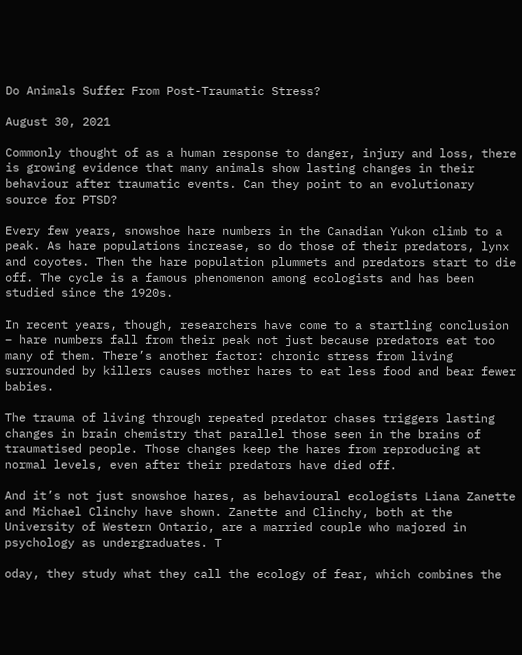Do Animals Suffer From Post-Traumatic Stress?

August 30, 2021

Commonly thought of as a human response to danger, injury and loss, there is growing evidence that many animals show lasting changes in their behaviour after traumatic events. Can they point to an evolutionary source for PTSD?

Every few years, snowshoe hare numbers in the Canadian Yukon climb to a peak. As hare populations increase, so do those of their predators, lynx and coyotes. Then the hare population plummets and predators start to die off. The cycle is a famous phenomenon among ecologists and has been studied since the 1920s.

In recent years, though, researchers have come to a startling conclusion – hare numbers fall from their peak not just because predators eat too many of them. There’s another factor: chronic stress from living surrounded by killers causes mother hares to eat less food and bear fewer babies.

The trauma of living through repeated predator chases triggers lasting changes in brain chemistry that parallel those seen in the brains of traumatised people. Those changes keep the hares from reproducing at normal levels, even after their predators have died off.

And it’s not just snowshoe hares, as behavioural ecologists Liana Zanette and Michael Clinchy have shown. Zanette and Clinchy, both at the University of Western Ontario, are a married couple who majored in psychology as undergraduates. T

oday, they study what they call the ecology of fear, which combines the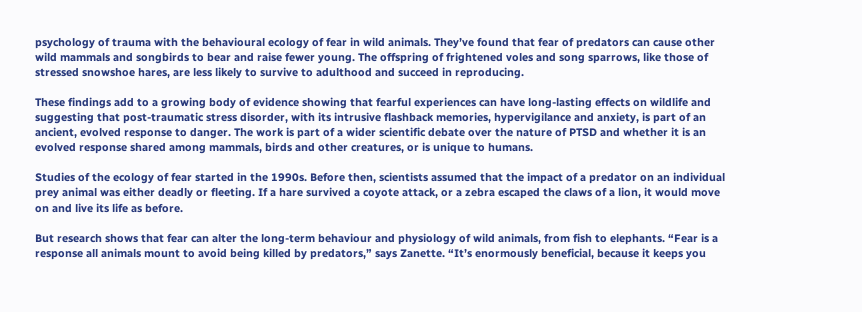psychology of trauma with the behavioural ecology of fear in wild animals. They’ve found that fear of predators can cause other wild mammals and songbirds to bear and raise fewer young. The offspring of frightened voles and song sparrows, like those of stressed snowshoe hares, are less likely to survive to adulthood and succeed in reproducing.

These findings add to a growing body of evidence showing that fearful experiences can have long-lasting effects on wildlife and suggesting that post-traumatic stress disorder, with its intrusive flashback memories, hypervigilance and anxiety, is part of an ancient, evolved response to danger. The work is part of a wider scientific debate over the nature of PTSD and whether it is an evolved response shared among mammals, birds and other creatures, or is unique to humans.

Studies of the ecology of fear started in the 1990s. Before then, scientists assumed that the impact of a predator on an individual prey animal was either deadly or fleeting. If a hare survived a coyote attack, or a zebra escaped the claws of a lion, it would move on and live its life as before.

But research shows that fear can alter the long-term behaviour and physiology of wild animals, from fish to elephants. “Fear is a response all animals mount to avoid being killed by predators,” says Zanette. “It’s enormously beneficial, because it keeps you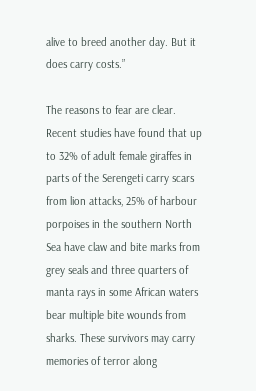alive to breed another day. But it does carry costs.”

The reasons to fear are clear. Recent studies have found that up to 32% of adult female giraffes in parts of the Serengeti carry scars from lion attacks, 25% of harbour porpoises in the southern North Sea have claw and bite marks from grey seals and three quarters of manta rays in some African waters bear multiple bite wounds from sharks. These survivors may carry memories of terror along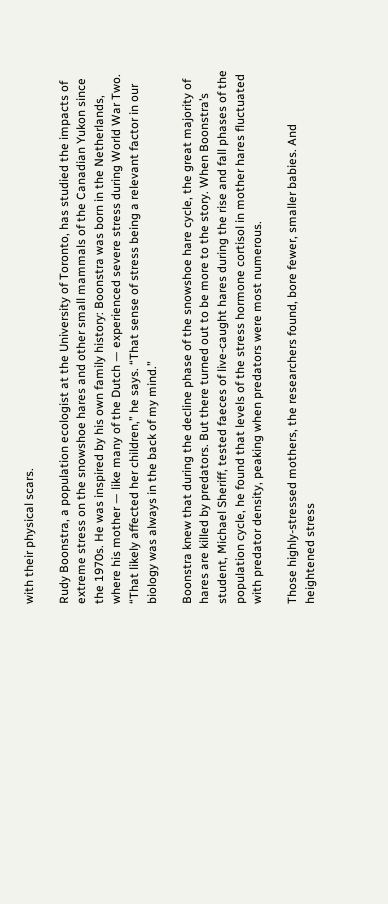with their physical scars.

Rudy Boonstra, a population ecologist at the University of Toronto, has studied the impacts of extreme stress on the snowshoe hares and other small mammals of the Canadian Yukon since the 1970s. He was inspired by his own family history: Boonstra was born in the Netherlands, where his mother — like many of the Dutch — experienced severe stress during World War Two. “That likely affected her children,” he says. “That sense of stress being a relevant factor in our biology was always in the back of my mind.”

Boonstra knew that during the decline phase of the snowshoe hare cycle, the great majority of hares are killed by predators. But there turned out to be more to the story. When Boonstra’s student, Michael Sheriff, tested faeces of live-caught hares during the rise and fall phases of the population cycle, he found that levels of the stress hormone cortisol in mother hares fluctuated with predator density, peaking when predators were most numerous.

Those highly-stressed mothers, the researchers found, bore fewer, smaller babies. And heightened stress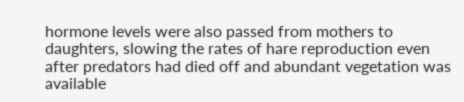hormone levels were also passed from mothers to daughters, slowing the rates of hare reproduction even after predators had died off and abundant vegetation was available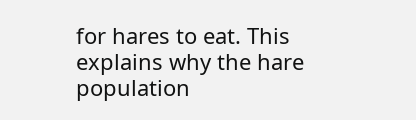for hares to eat. This explains why the hare population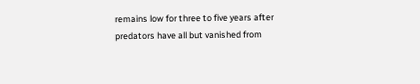remains low for three to five years after predators have all but vanished from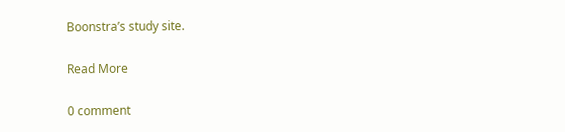Boonstra’s study site.

Read More

0 comment